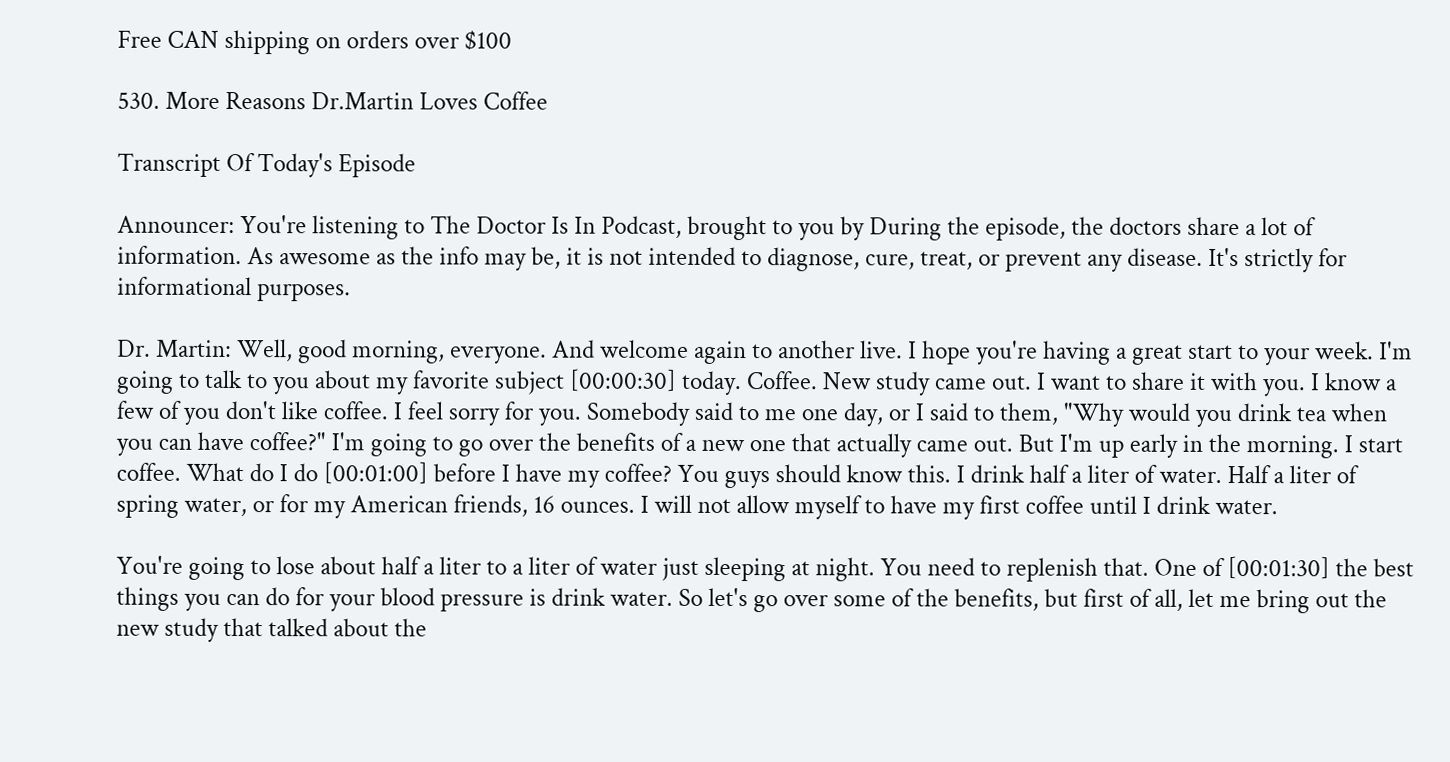Free CAN shipping on orders over $100

530. More Reasons Dr.Martin Loves Coffee

Transcript Of Today's Episode

Announcer: You're listening to The Doctor Is In Podcast, brought to you by During the episode, the doctors share a lot of information. As awesome as the info may be, it is not intended to diagnose, cure, treat, or prevent any disease. It's strictly for informational purposes.

Dr. Martin: Well, good morning, everyone. And welcome again to another live. I hope you're having a great start to your week. I'm going to talk to you about my favorite subject [00:00:30] today. Coffee. New study came out. I want to share it with you. I know a few of you don't like coffee. I feel sorry for you. Somebody said to me one day, or I said to them, "Why would you drink tea when you can have coffee?" I'm going to go over the benefits of a new one that actually came out. But I'm up early in the morning. I start coffee. What do I do [00:01:00] before I have my coffee? You guys should know this. I drink half a liter of water. Half a liter of spring water, or for my American friends, 16 ounces. I will not allow myself to have my first coffee until I drink water.

You're going to lose about half a liter to a liter of water just sleeping at night. You need to replenish that. One of [00:01:30] the best things you can do for your blood pressure is drink water. So let's go over some of the benefits, but first of all, let me bring out the new study that talked about the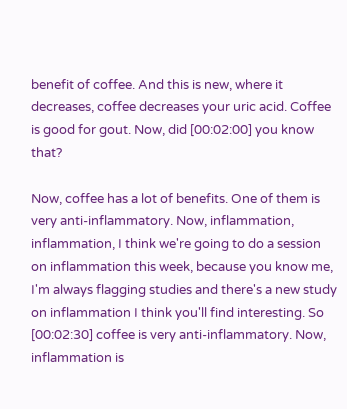benefit of coffee. And this is new, where it decreases, coffee decreases your uric acid. Coffee is good for gout. Now, did [00:02:00] you know that?

Now, coffee has a lot of benefits. One of them is very anti-inflammatory. Now, inflammation, inflammation, I think we're going to do a session on inflammation this week, because you know me, I'm always flagging studies and there's a new study on inflammation I think you'll find interesting. So [00:02:30] coffee is very anti-inflammatory. Now, inflammation is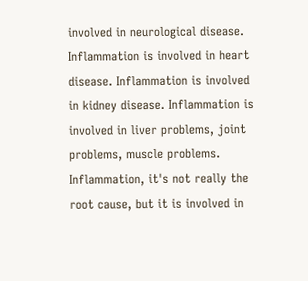involved in neurological disease. Inflammation is involved in heart disease. Inflammation is involved in kidney disease. Inflammation is involved in liver problems, joint problems, muscle problems. Inflammation, it's not really the root cause, but it is involved in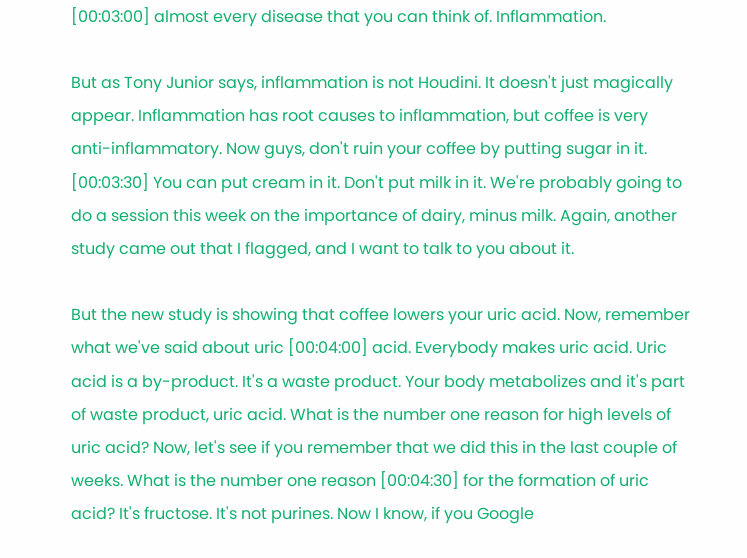[00:03:00] almost every disease that you can think of. Inflammation.

But as Tony Junior says, inflammation is not Houdini. It doesn't just magically appear. Inflammation has root causes to inflammation, but coffee is very anti-inflammatory. Now guys, don't ruin your coffee by putting sugar in it. [00:03:30] You can put cream in it. Don't put milk in it. We're probably going to do a session this week on the importance of dairy, minus milk. Again, another study came out that I flagged, and I want to talk to you about it.

But the new study is showing that coffee lowers your uric acid. Now, remember what we've said about uric [00:04:00] acid. Everybody makes uric acid. Uric acid is a by-product. It's a waste product. Your body metabolizes and it's part of waste product, uric acid. What is the number one reason for high levels of uric acid? Now, let's see if you remember that we did this in the last couple of weeks. What is the number one reason [00:04:30] for the formation of uric acid? It's fructose. It's not purines. Now I know, if you Google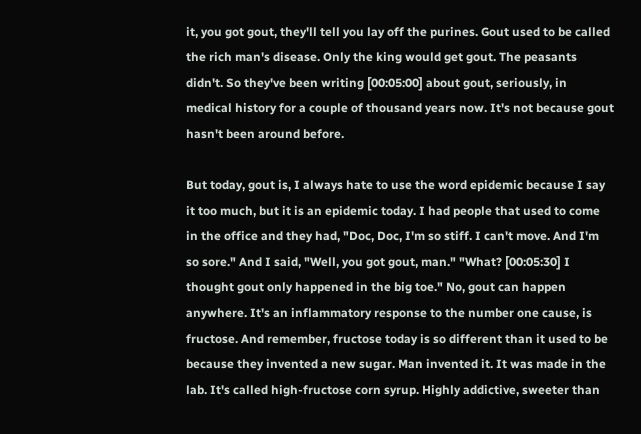it, you got gout, they'll tell you lay off the purines. Gout used to be called the rich man's disease. Only the king would get gout. The peasants didn't. So they've been writing [00:05:00] about gout, seriously, in medical history for a couple of thousand years now. It's not because gout hasn't been around before.

But today, gout is, I always hate to use the word epidemic because I say it too much, but it is an epidemic today. I had people that used to come in the office and they had, "Doc, Doc, I'm so stiff. I can't move. And I'm so sore." And I said, "Well, you got gout, man." "What? [00:05:30] I thought gout only happened in the big toe." No, gout can happen anywhere. It's an inflammatory response to the number one cause, is fructose. And remember, fructose today is so different than it used to be because they invented a new sugar. Man invented it. It was made in the lab. It's called high-fructose corn syrup. Highly addictive, sweeter than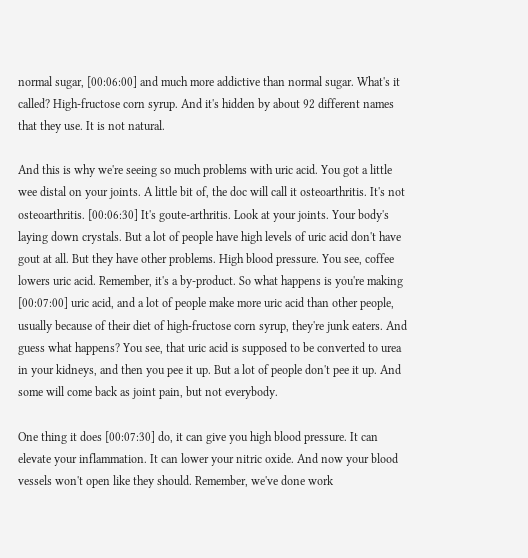normal sugar, [00:06:00] and much more addictive than normal sugar. What's it called? High-fructose corn syrup. And it's hidden by about 92 different names that they use. It is not natural.

And this is why we're seeing so much problems with uric acid. You got a little wee distal on your joints. A little bit of, the doc will call it osteoarthritis. It's not osteoarthritis. [00:06:30] It's goute-arthritis. Look at your joints. Your body's laying down crystals. But a lot of people have high levels of uric acid don't have gout at all. But they have other problems. High blood pressure. You see, coffee lowers uric acid. Remember, it's a by-product. So what happens is you're making [00:07:00] uric acid, and a lot of people make more uric acid than other people, usually because of their diet of high-fructose corn syrup, they're junk eaters. And guess what happens? You see, that uric acid is supposed to be converted to urea in your kidneys, and then you pee it up. But a lot of people don't pee it up. And some will come back as joint pain, but not everybody.

One thing it does [00:07:30] do, it can give you high blood pressure. It can elevate your inflammation. It can lower your nitric oxide. And now your blood vessels won't open like they should. Remember, we've done work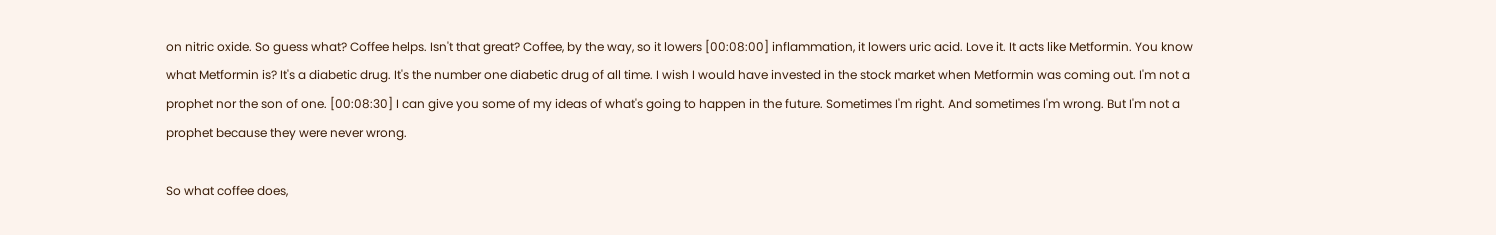on nitric oxide. So guess what? Coffee helps. Isn't that great? Coffee, by the way, so it lowers [00:08:00] inflammation, it lowers uric acid. Love it. It acts like Metformin. You know what Metformin is? It's a diabetic drug. It's the number one diabetic drug of all time. I wish I would have invested in the stock market when Metformin was coming out. I'm not a prophet nor the son of one. [00:08:30] I can give you some of my ideas of what's going to happen in the future. Sometimes I'm right. And sometimes I'm wrong. But I'm not a prophet because they were never wrong.

So what coffee does,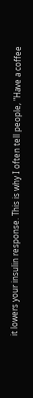it lowers your insulin response. This is why I often tell people, "Have a coffee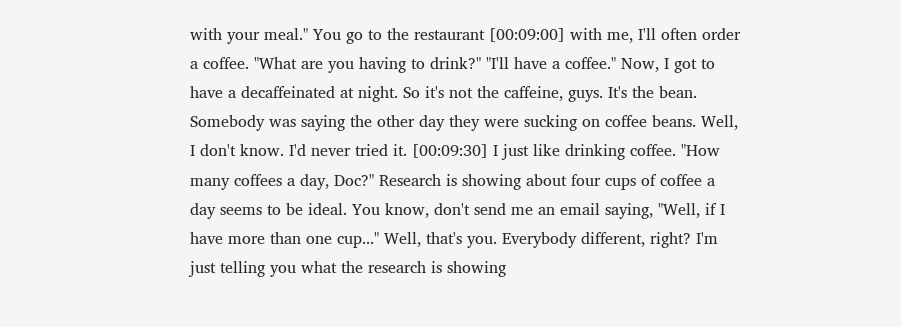with your meal." You go to the restaurant [00:09:00] with me, I'll often order a coffee. "What are you having to drink?" "I'll have a coffee." Now, I got to have a decaffeinated at night. So it's not the caffeine, guys. It's the bean. Somebody was saying the other day they were sucking on coffee beans. Well, I don't know. I'd never tried it. [00:09:30] I just like drinking coffee. "How many coffees a day, Doc?" Research is showing about four cups of coffee a day seems to be ideal. You know, don't send me an email saying, "Well, if I have more than one cup..." Well, that's you. Everybody different, right? I'm just telling you what the research is showing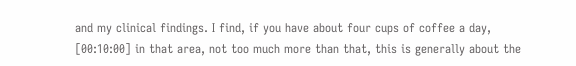and my clinical findings. I find, if you have about four cups of coffee a day, [00:10:00] in that area, not too much more than that, this is generally about the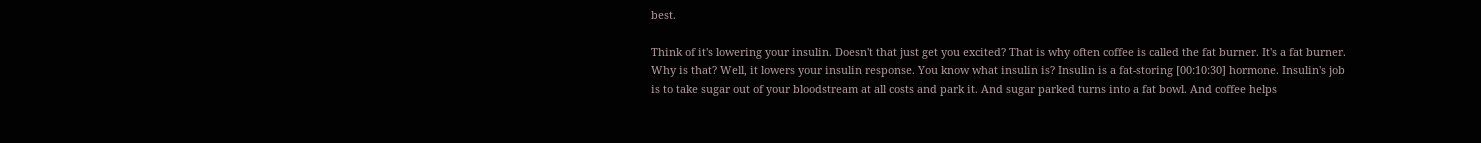best.

Think of it's lowering your insulin. Doesn't that just get you excited? That is why often coffee is called the fat burner. It's a fat burner. Why is that? Well, it lowers your insulin response. You know what insulin is? Insulin is a fat-storing [00:10:30] hormone. Insulin's job is to take sugar out of your bloodstream at all costs and park it. And sugar parked turns into a fat bowl. And coffee helps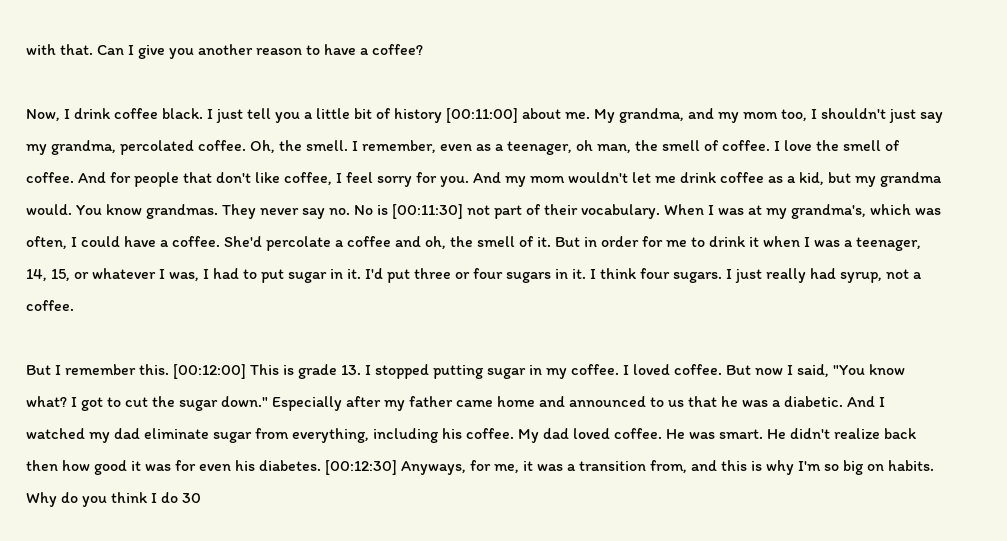with that. Can I give you another reason to have a coffee?

Now, I drink coffee black. I just tell you a little bit of history [00:11:00] about me. My grandma, and my mom too, I shouldn't just say my grandma, percolated coffee. Oh, the smell. I remember, even as a teenager, oh man, the smell of coffee. I love the smell of coffee. And for people that don't like coffee, I feel sorry for you. And my mom wouldn't let me drink coffee as a kid, but my grandma would. You know grandmas. They never say no. No is [00:11:30] not part of their vocabulary. When I was at my grandma's, which was often, I could have a coffee. She'd percolate a coffee and oh, the smell of it. But in order for me to drink it when I was a teenager, 14, 15, or whatever I was, I had to put sugar in it. I'd put three or four sugars in it. I think four sugars. I just really had syrup, not a coffee.

But I remember this. [00:12:00] This is grade 13. I stopped putting sugar in my coffee. I loved coffee. But now I said, "You know what? I got to cut the sugar down." Especially after my father came home and announced to us that he was a diabetic. And I watched my dad eliminate sugar from everything, including his coffee. My dad loved coffee. He was smart. He didn't realize back then how good it was for even his diabetes. [00:12:30] Anyways, for me, it was a transition from, and this is why I'm so big on habits. Why do you think I do 30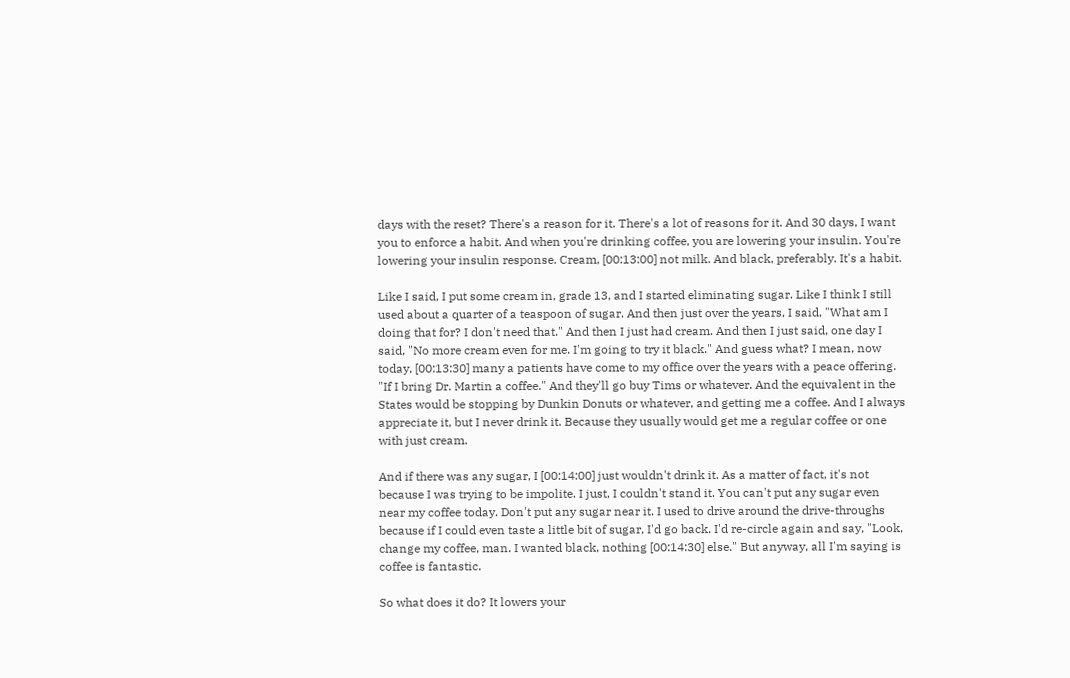days with the reset? There's a reason for it. There's a lot of reasons for it. And 30 days, I want you to enforce a habit. And when you're drinking coffee, you are lowering your insulin. You're lowering your insulin response. Cream, [00:13:00] not milk. And black, preferably. It's a habit.

Like I said, I put some cream in, grade 13, and I started eliminating sugar. Like I think I still used about a quarter of a teaspoon of sugar. And then just over the years, I said, "What am I doing that for? I don't need that." And then I just had cream. And then I just said, one day I said, "No more cream even for me. I'm going to try it black." And guess what? I mean, now today, [00:13:30] many a patients have come to my office over the years with a peace offering. "If I bring Dr. Martin a coffee." And they'll go buy Tims or whatever. And the equivalent in the States would be stopping by Dunkin Donuts or whatever, and getting me a coffee. And I always appreciate it, but I never drink it. Because they usually would get me a regular coffee or one with just cream.

And if there was any sugar, I [00:14:00] just wouldn't drink it. As a matter of fact, it's not because I was trying to be impolite. I just, I couldn't stand it. You can't put any sugar even near my coffee today. Don't put any sugar near it. I used to drive around the drive-throughs because if I could even taste a little bit of sugar, I'd go back. I'd re-circle again and say, "Look, change my coffee, man. I wanted black, nothing [00:14:30] else." But anyway, all I'm saying is coffee is fantastic.

So what does it do? It lowers your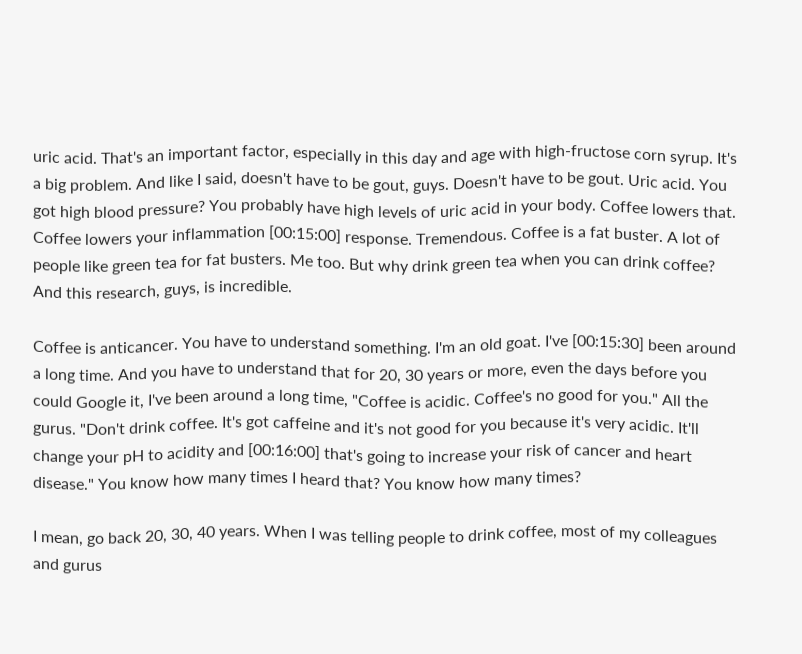uric acid. That's an important factor, especially in this day and age with high-fructose corn syrup. It's a big problem. And like I said, doesn't have to be gout, guys. Doesn't have to be gout. Uric acid. You got high blood pressure? You probably have high levels of uric acid in your body. Coffee lowers that. Coffee lowers your inflammation [00:15:00] response. Tremendous. Coffee is a fat buster. A lot of people like green tea for fat busters. Me too. But why drink green tea when you can drink coffee? And this research, guys, is incredible.

Coffee is anticancer. You have to understand something. I'm an old goat. I've [00:15:30] been around a long time. And you have to understand that for 20, 30 years or more, even the days before you could Google it, I've been around a long time, "Coffee is acidic. Coffee's no good for you." All the gurus. "Don't drink coffee. It's got caffeine and it's not good for you because it's very acidic. It'll change your pH to acidity and [00:16:00] that's going to increase your risk of cancer and heart disease." You know how many times I heard that? You know how many times?

I mean, go back 20, 30, 40 years. When I was telling people to drink coffee, most of my colleagues and gurus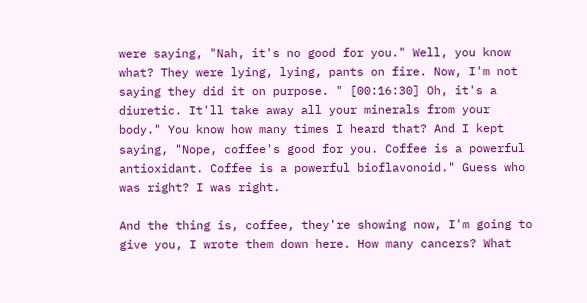were saying, "Nah, it's no good for you." Well, you know what? They were lying, lying, pants on fire. Now, I'm not saying they did it on purpose. " [00:16:30] Oh, it's a diuretic. It'll take away all your minerals from your body." You know how many times I heard that? And I kept saying, "Nope, coffee's good for you. Coffee is a powerful antioxidant. Coffee is a powerful bioflavonoid." Guess who was right? I was right.

And the thing is, coffee, they're showing now, I'm going to give you, I wrote them down here. How many cancers? What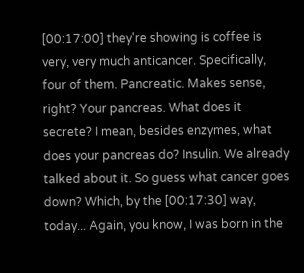[00:17:00] they're showing is coffee is very, very much anticancer. Specifically, four of them. Pancreatic. Makes sense, right? Your pancreas. What does it secrete? I mean, besides enzymes, what does your pancreas do? Insulin. We already talked about it. So guess what cancer goes down? Which, by the [00:17:30] way, today... Again, you know, I was born in the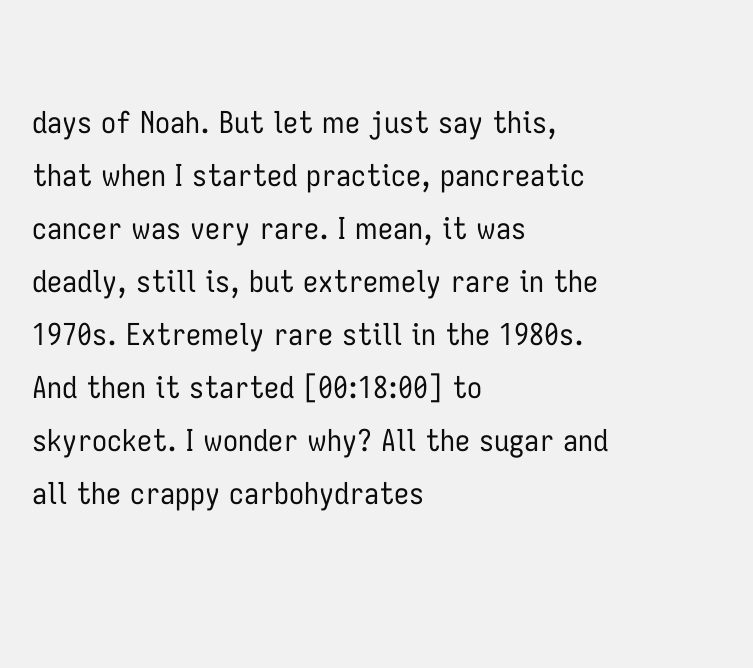days of Noah. But let me just say this, that when I started practice, pancreatic cancer was very rare. I mean, it was deadly, still is, but extremely rare in the 1970s. Extremely rare still in the 1980s. And then it started [00:18:00] to skyrocket. I wonder why? All the sugar and all the crappy carbohydrates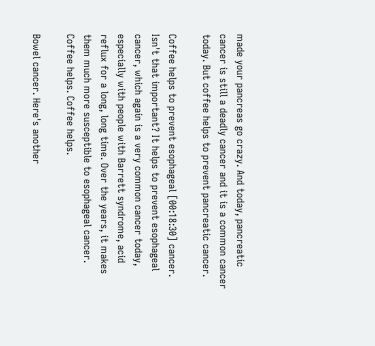made your pancreas go crazy. And today, pancreatic cancer is still a deadly cancer and it is a common cancer today. But coffee helps to prevent pancreatic cancer.

Coffee helps to prevent esophageal [00:18:30] cancer. Isn't that important? It helps to prevent esophageal cancer, which again is a very common cancer today, especially with people with Barrett syndrome, acid reflux for a long, long time. Over the years, it makes them much more susceptible to esophageal cancer. Coffee helps. Coffee helps.

Bowel cancer. Here's another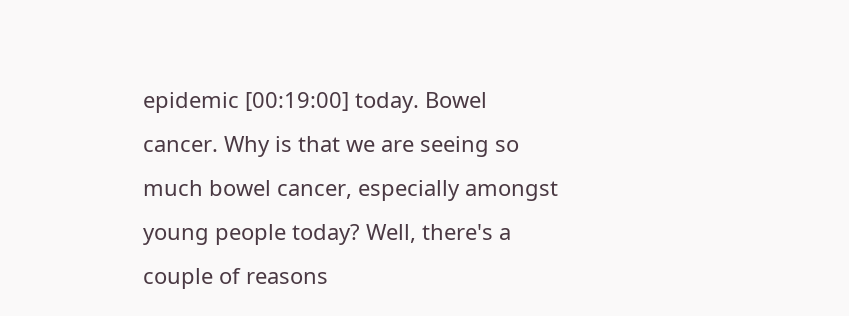epidemic [00:19:00] today. Bowel cancer. Why is that we are seeing so much bowel cancer, especially amongst young people today? Well, there's a couple of reasons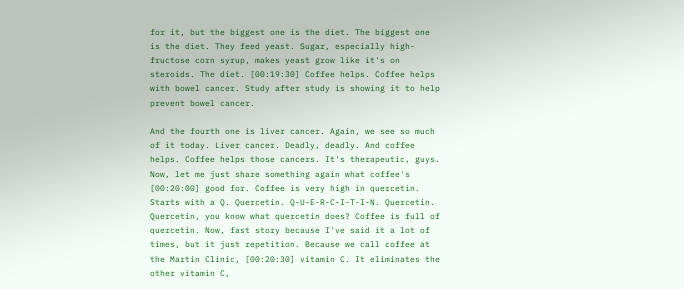for it, but the biggest one is the diet. The biggest one is the diet. They feed yeast. Sugar, especially high-fructose corn syrup, makes yeast grow like it's on steroids. The diet. [00:19:30] Coffee helps. Coffee helps with bowel cancer. Study after study is showing it to help prevent bowel cancer.

And the fourth one is liver cancer. Again, we see so much of it today. Liver cancer. Deadly, deadly. And coffee helps. Coffee helps those cancers. It's therapeutic, guys. Now, let me just share something again what coffee's [00:20:00] good for. Coffee is very high in quercetin. Starts with a Q. Quercetin. Q-U-E-R-C-I-T-I-N. Quercetin. Quercetin, you know what quercetin does? Coffee is full of quercetin. Now, fast story because I've said it a lot of times, but it just repetition. Because we call coffee at the Martin Clinic, [00:20:30] vitamin C. It eliminates the other vitamin C,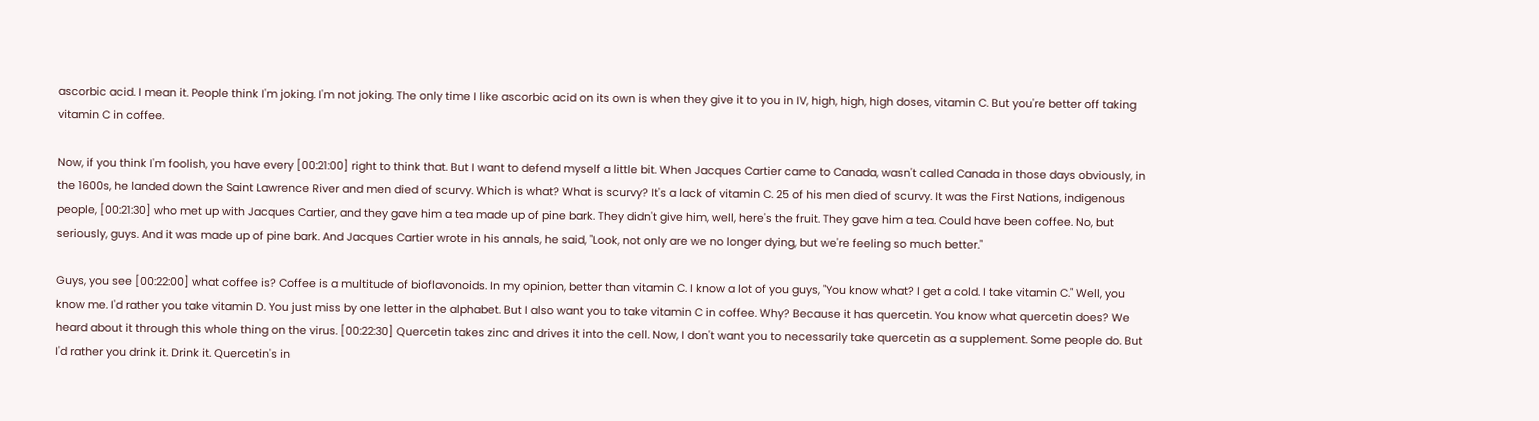ascorbic acid. I mean it. People think I'm joking. I'm not joking. The only time I like ascorbic acid on its own is when they give it to you in IV, high, high, high doses, vitamin C. But you're better off taking vitamin C in coffee.

Now, if you think I'm foolish, you have every [00:21:00] right to think that. But I want to defend myself a little bit. When Jacques Cartier came to Canada, wasn't called Canada in those days obviously, in the 1600s, he landed down the Saint Lawrence River and men died of scurvy. Which is what? What is scurvy? It's a lack of vitamin C. 25 of his men died of scurvy. It was the First Nations, indigenous people, [00:21:30] who met up with Jacques Cartier, and they gave him a tea made up of pine bark. They didn't give him, well, here's the fruit. They gave him a tea. Could have been coffee. No, but seriously, guys. And it was made up of pine bark. And Jacques Cartier wrote in his annals, he said, "Look, not only are we no longer dying, but we're feeling so much better."

Guys, you see [00:22:00] what coffee is? Coffee is a multitude of bioflavonoids. In my opinion, better than vitamin C. I know a lot of you guys, "You know what? I get a cold. I take vitamin C." Well, you know me. I'd rather you take vitamin D. You just miss by one letter in the alphabet. But I also want you to take vitamin C in coffee. Why? Because it has quercetin. You know what quercetin does? We heard about it through this whole thing on the virus. [00:22:30] Quercetin takes zinc and drives it into the cell. Now, I don't want you to necessarily take quercetin as a supplement. Some people do. But I'd rather you drink it. Drink it. Quercetin's in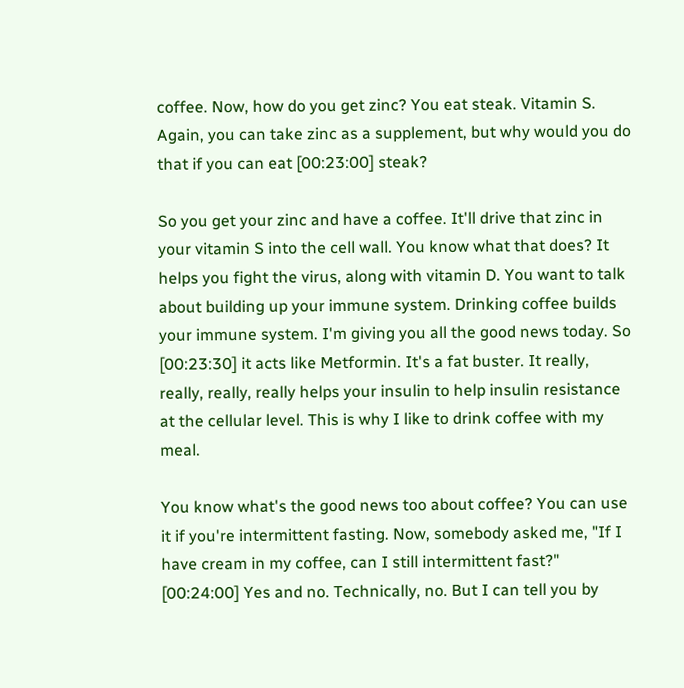coffee. Now, how do you get zinc? You eat steak. Vitamin S. Again, you can take zinc as a supplement, but why would you do that if you can eat [00:23:00] steak?

So you get your zinc and have a coffee. It'll drive that zinc in your vitamin S into the cell wall. You know what that does? It helps you fight the virus, along with vitamin D. You want to talk about building up your immune system. Drinking coffee builds your immune system. I'm giving you all the good news today. So [00:23:30] it acts like Metformin. It's a fat buster. It really, really, really, really helps your insulin to help insulin resistance at the cellular level. This is why I like to drink coffee with my meal.

You know what's the good news too about coffee? You can use it if you're intermittent fasting. Now, somebody asked me, "If I have cream in my coffee, can I still intermittent fast?" [00:24:00] Yes and no. Technically, no. But I can tell you by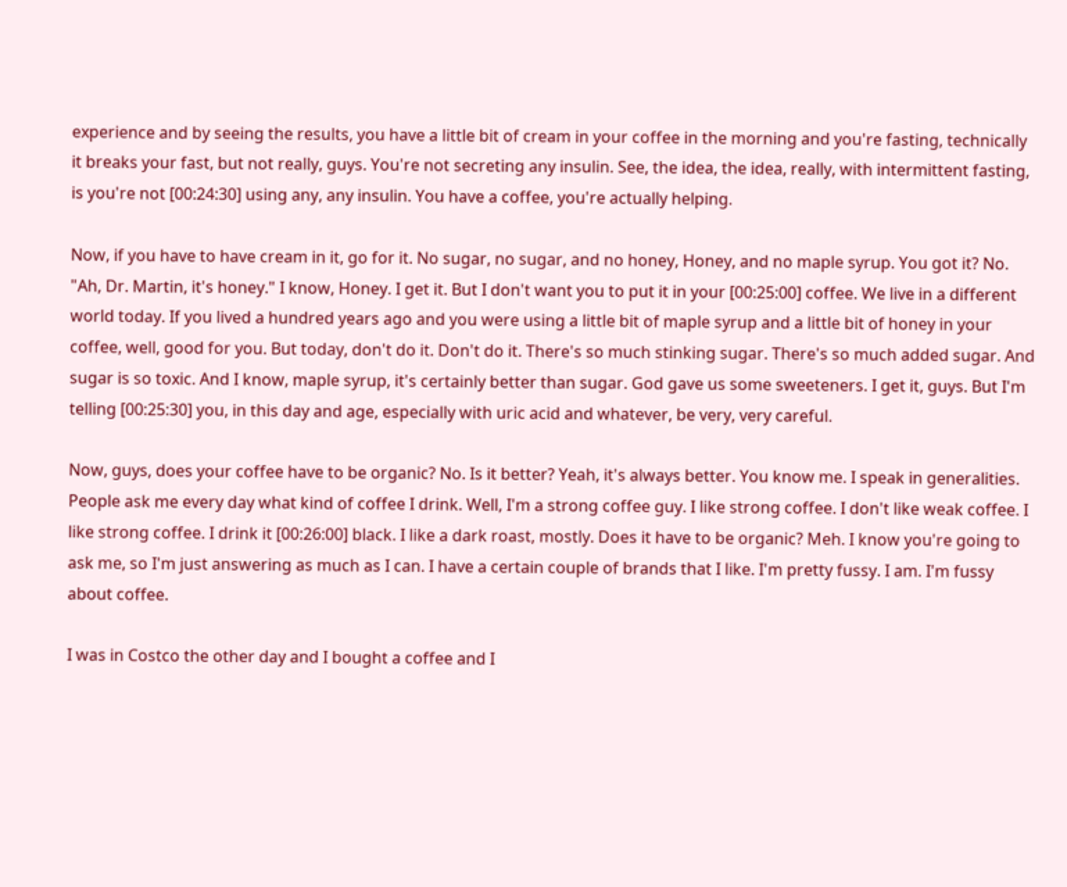experience and by seeing the results, you have a little bit of cream in your coffee in the morning and you're fasting, technically it breaks your fast, but not really, guys. You're not secreting any insulin. See, the idea, the idea, really, with intermittent fasting, is you're not [00:24:30] using any, any insulin. You have a coffee, you're actually helping.

Now, if you have to have cream in it, go for it. No sugar, no sugar, and no honey, Honey, and no maple syrup. You got it? No. "Ah, Dr. Martin, it's honey." I know, Honey. I get it. But I don't want you to put it in your [00:25:00] coffee. We live in a different world today. If you lived a hundred years ago and you were using a little bit of maple syrup and a little bit of honey in your coffee, well, good for you. But today, don't do it. Don't do it. There's so much stinking sugar. There's so much added sugar. And sugar is so toxic. And I know, maple syrup, it's certainly better than sugar. God gave us some sweeteners. I get it, guys. But I'm telling [00:25:30] you, in this day and age, especially with uric acid and whatever, be very, very careful.

Now, guys, does your coffee have to be organic? No. Is it better? Yeah, it's always better. You know me. I speak in generalities. People ask me every day what kind of coffee I drink. Well, I'm a strong coffee guy. I like strong coffee. I don't like weak coffee. I like strong coffee. I drink it [00:26:00] black. I like a dark roast, mostly. Does it have to be organic? Meh. I know you're going to ask me, so I'm just answering as much as I can. I have a certain couple of brands that I like. I'm pretty fussy. I am. I'm fussy about coffee.

I was in Costco the other day and I bought a coffee and I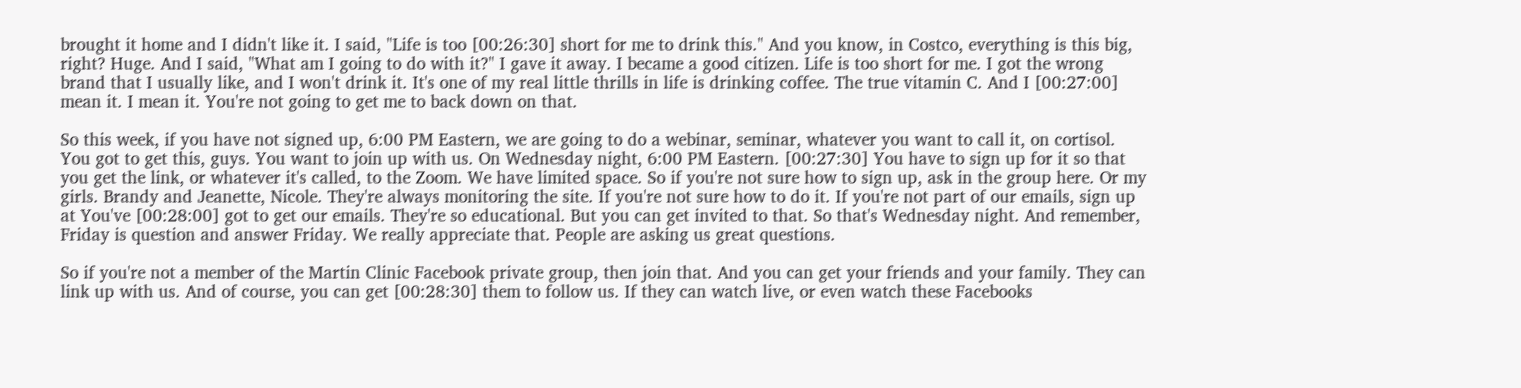brought it home and I didn't like it. I said, "Life is too [00:26:30] short for me to drink this." And you know, in Costco, everything is this big, right? Huge. And I said, "What am I going to do with it?" I gave it away. I became a good citizen. Life is too short for me. I got the wrong brand that I usually like, and I won't drink it. It's one of my real little thrills in life is drinking coffee. The true vitamin C. And I [00:27:00] mean it. I mean it. You're not going to get me to back down on that.

So this week, if you have not signed up, 6:00 PM Eastern, we are going to do a webinar, seminar, whatever you want to call it, on cortisol. You got to get this, guys. You want to join up with us. On Wednesday night, 6:00 PM Eastern. [00:27:30] You have to sign up for it so that you get the link, or whatever it's called, to the Zoom. We have limited space. So if you're not sure how to sign up, ask in the group here. Or my girls. Brandy and Jeanette, Nicole. They're always monitoring the site. If you're not sure how to do it. If you're not part of our emails, sign up at You've [00:28:00] got to get our emails. They're so educational. But you can get invited to that. So that's Wednesday night. And remember, Friday is question and answer Friday. We really appreciate that. People are asking us great questions.

So if you're not a member of the Martin Clinic Facebook private group, then join that. And you can get your friends and your family. They can link up with us. And of course, you can get [00:28:30] them to follow us. If they can watch live, or even watch these Facebooks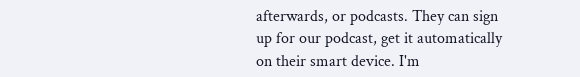afterwards, or podcasts. They can sign up for our podcast, get it automatically on their smart device. I'm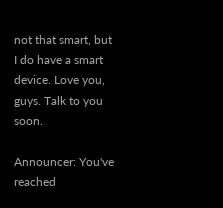not that smart, but I do have a smart device. Love you, guys. Talk to you soon.

Announcer: You've reached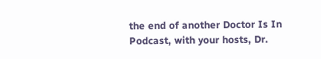the end of another Doctor Is In Podcast, with your hosts, Dr.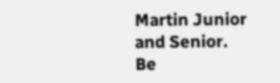Martin Junior and Senior. Be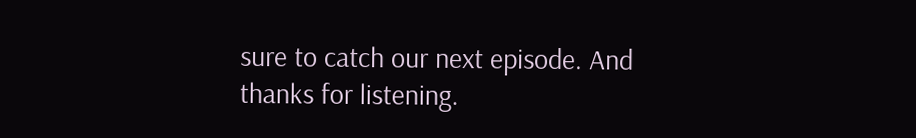sure to catch our next episode. And thanks for listening.